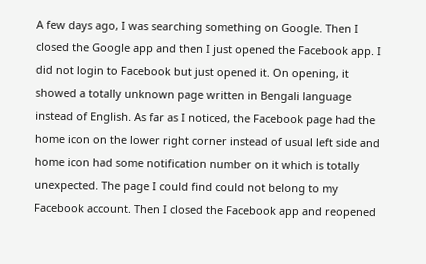A few days ago, I was searching something on Google. Then I closed the Google app and then I just opened the Facebook app. I did not login to Facebook but just opened it. On opening, it showed a totally unknown page written in Bengali language instead of English. As far as I noticed, the Facebook page had the home icon on the lower right corner instead of usual left side and home icon had some notification number on it which is totally unexpected. The page I could find could not belong to my Facebook account. Then I closed the Facebook app and reopened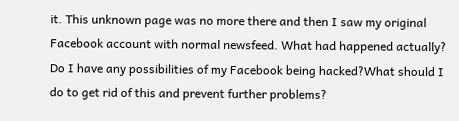it. This unknown page was no more there and then I saw my original Facebook account with normal newsfeed. What had happened actually? Do I have any possibilities of my Facebook being hacked?What should I do to get rid of this and prevent further problems?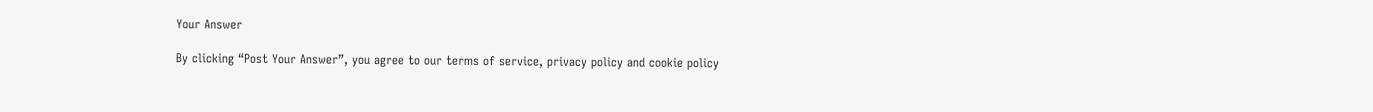Your Answer

By clicking “Post Your Answer”, you agree to our terms of service, privacy policy and cookie policy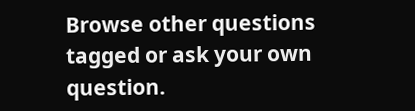Browse other questions tagged or ask your own question.